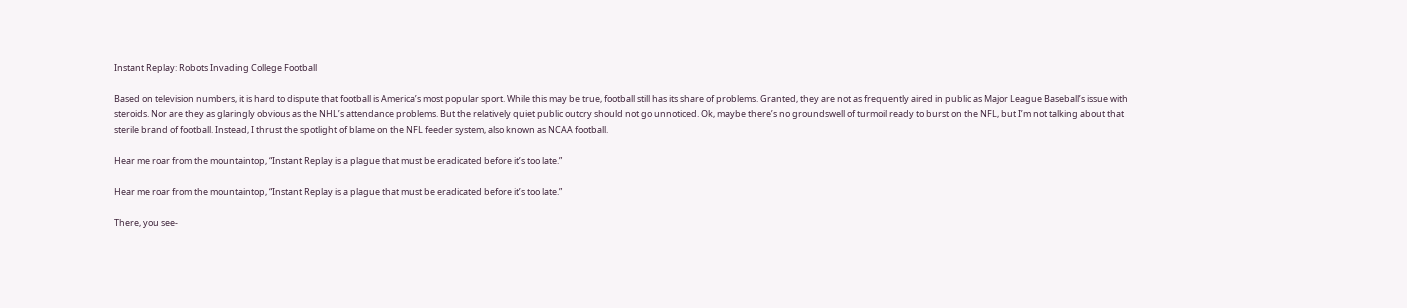Instant Replay: Robots Invading College Football

Based on television numbers, it is hard to dispute that football is America’s most popular sport. While this may be true, football still has its share of problems. Granted, they are not as frequently aired in public as Major League Baseball’s issue with steroids. Nor are they as glaringly obvious as the NHL’s attendance problems. But the relatively quiet public outcry should not go unnoticed. Ok, maybe there’s no groundswell of turmoil ready to burst on the NFL, but I’m not talking about that sterile brand of football. Instead, I thrust the spotlight of blame on the NFL feeder system, also known as NCAA football.

Hear me roar from the mountaintop, “Instant Replay is a plague that must be eradicated before it’s too late.”

Hear me roar from the mountaintop, “Instant Replay is a plague that must be eradicated before it’s too late.”

There, you see-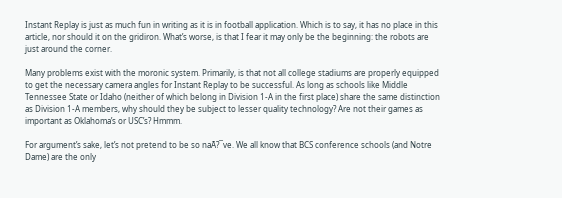Instant Replay is just as much fun in writing as it is in football application. Which is to say, it has no place in this article, nor should it on the gridiron. What’s worse, is that I fear it may only be the beginning: the robots are just around the corner.

Many problems exist with the moronic system. Primarily, is that not all college stadiums are properly equipped to get the necessary camera angles for Instant Replay to be successful. As long as schools like Middle Tennessee State or Idaho (neither of which belong in Division 1-A in the first place) share the same distinction as Division 1-A members, why should they be subject to lesser quality technology? Are not their games as important as Oklahoma’s or USC’s? Hmmm.

For argument’s sake, let’s not pretend to be so naÃ?¯ve. We all know that BCS conference schools (and Notre Dame) are the only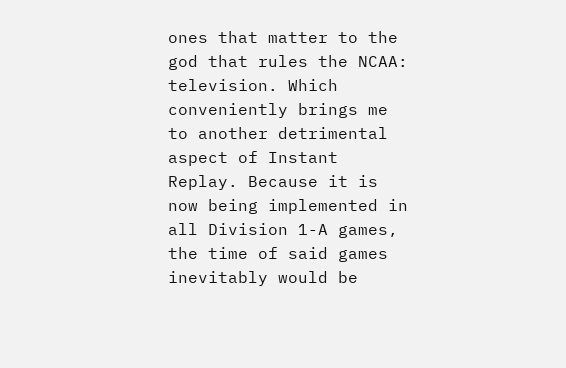ones that matter to the god that rules the NCAA: television. Which conveniently brings me to another detrimental aspect of Instant Replay. Because it is now being implemented in all Division 1-A games, the time of said games inevitably would be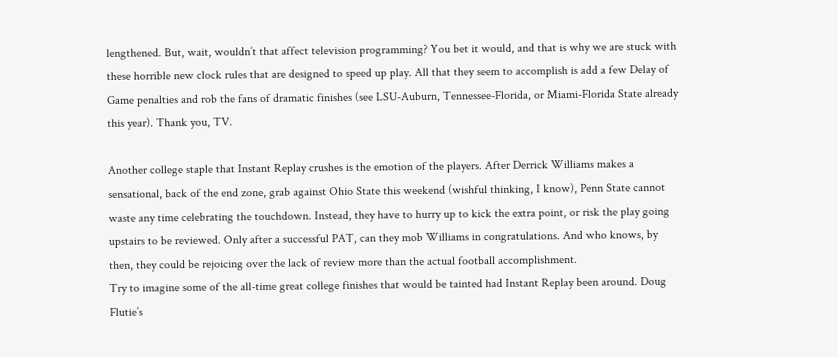lengthened. But, wait, wouldn’t that affect television programming? You bet it would, and that is why we are stuck with these horrible new clock rules that are designed to speed up play. All that they seem to accomplish is add a few Delay of Game penalties and rob the fans of dramatic finishes (see LSU-Auburn, Tennessee-Florida, or Miami-Florida State already this year). Thank you, TV.

Another college staple that Instant Replay crushes is the emotion of the players. After Derrick Williams makes a sensational, back of the end zone, grab against Ohio State this weekend (wishful thinking, I know), Penn State cannot waste any time celebrating the touchdown. Instead, they have to hurry up to kick the extra point, or risk the play going upstairs to be reviewed. Only after a successful PAT, can they mob Williams in congratulations. And who knows, by then, they could be rejoicing over the lack of review more than the actual football accomplishment.
Try to imagine some of the all-time great college finishes that would be tainted had Instant Replay been around. Doug Flutie’s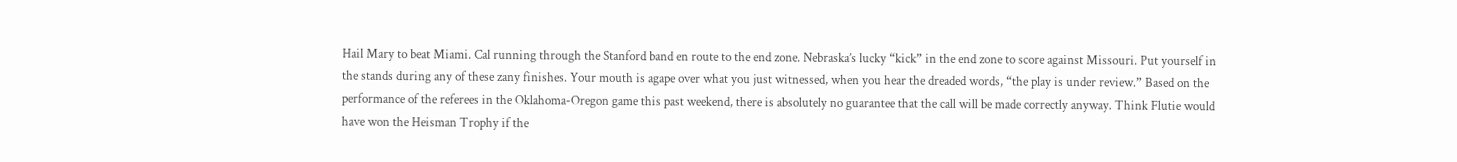Hail Mary to beat Miami. Cal running through the Stanford band en route to the end zone. Nebraska’s lucky “kick” in the end zone to score against Missouri. Put yourself in the stands during any of these zany finishes. Your mouth is agape over what you just witnessed, when you hear the dreaded words, “the play is under review.” Based on the performance of the referees in the Oklahoma-Oregon game this past weekend, there is absolutely no guarantee that the call will be made correctly anyway. Think Flutie would have won the Heisman Trophy if the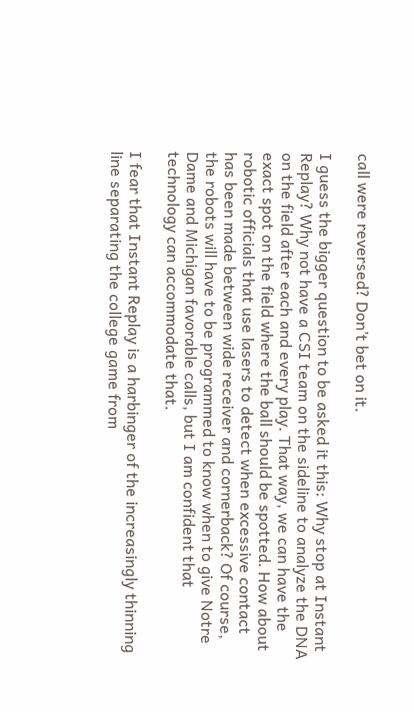call were reversed? Don’t bet on it.

I guess the bigger question to be asked it this: Why stop at Instant Replay? Why not have a CSI team on the sideline to analyze the DNA on the field after each and every play. That way, we can have the exact spot on the field where the ball should be spotted. How about robotic officials that use lasers to detect when excessive contact has been made between wide receiver and cornerback? Of course, the robots will have to be programmed to know when to give Notre Dame and Michigan favorable calls, but I am confident that technology can accommodate that.

I fear that Instant Replay is a harbinger of the increasingly thinning line separating the college game from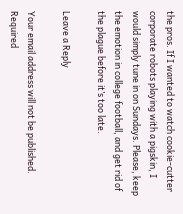the pros. If I wanted to watch cookie-cutter corporate robots playing with a pigskin, I would simply tune in on Sundays. Please, keep the emotion in college football, and get rid of the plague before it’s too late.

Leave a Reply

Your email address will not be published. Required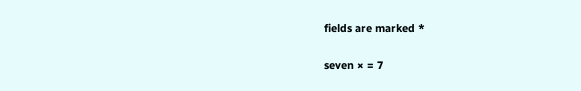fields are marked *

seven × = 7